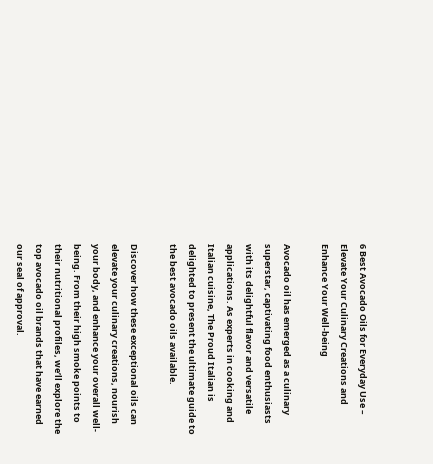6 Best Avocado Oils for Everyday Use – Elevate Your Culinary Creations and Enhance Your Well-being

Avocado oil has emerged as a culinary superstar, captivating food enthusiasts with its delightful flavor and versatile applications. As experts in cooking and Italian cuisine, The Proud Italian is delighted to present the ultimate guide to the best avocado oils available.

Discover how these exceptional oils can elevate your culinary creations, nourish your body, and enhance your overall well-being. From their high smoke points to their nutritional profiles, we’ll explore the top avocado oil brands that have earned our seal of approval.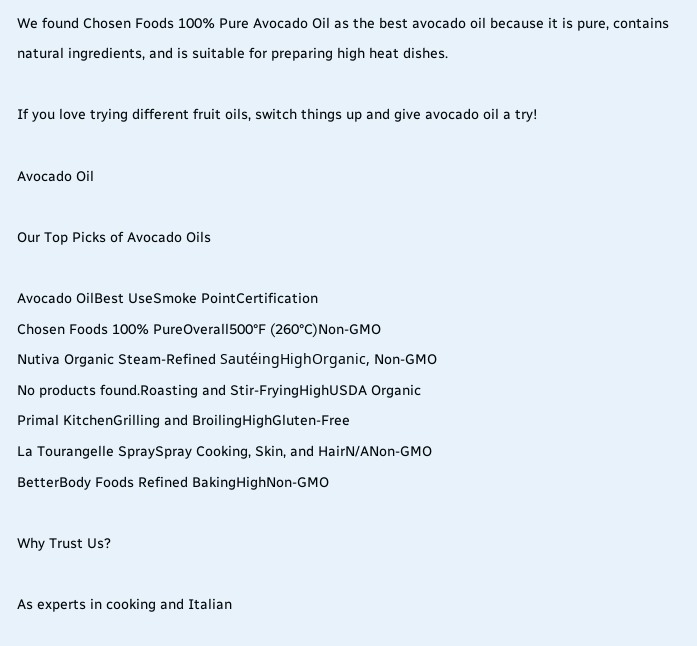We found Chosen Foods 100% Pure Avocado Oil as the best avocado oil because it is pure, contains natural ingredients, and is suitable for preparing high heat dishes.

If you love trying different fruit oils, switch things up and give avocado oil a try!

Avocado Oil

Our Top Picks of Avocado Oils

Avocado OilBest UseSmoke PointCertification
Chosen Foods 100% PureOverall500°F (260°C)Non-GMO
Nutiva Organic Steam-Refined SautéingHighOrganic, Non-GMO
No products found.Roasting and Stir-FryingHighUSDA Organic
Primal KitchenGrilling and BroilingHighGluten-Free
La Tourangelle SpraySpray Cooking, Skin, and HairN/ANon-GMO
BetterBody Foods Refined BakingHighNon-GMO

Why Trust Us?

As experts in cooking and Italian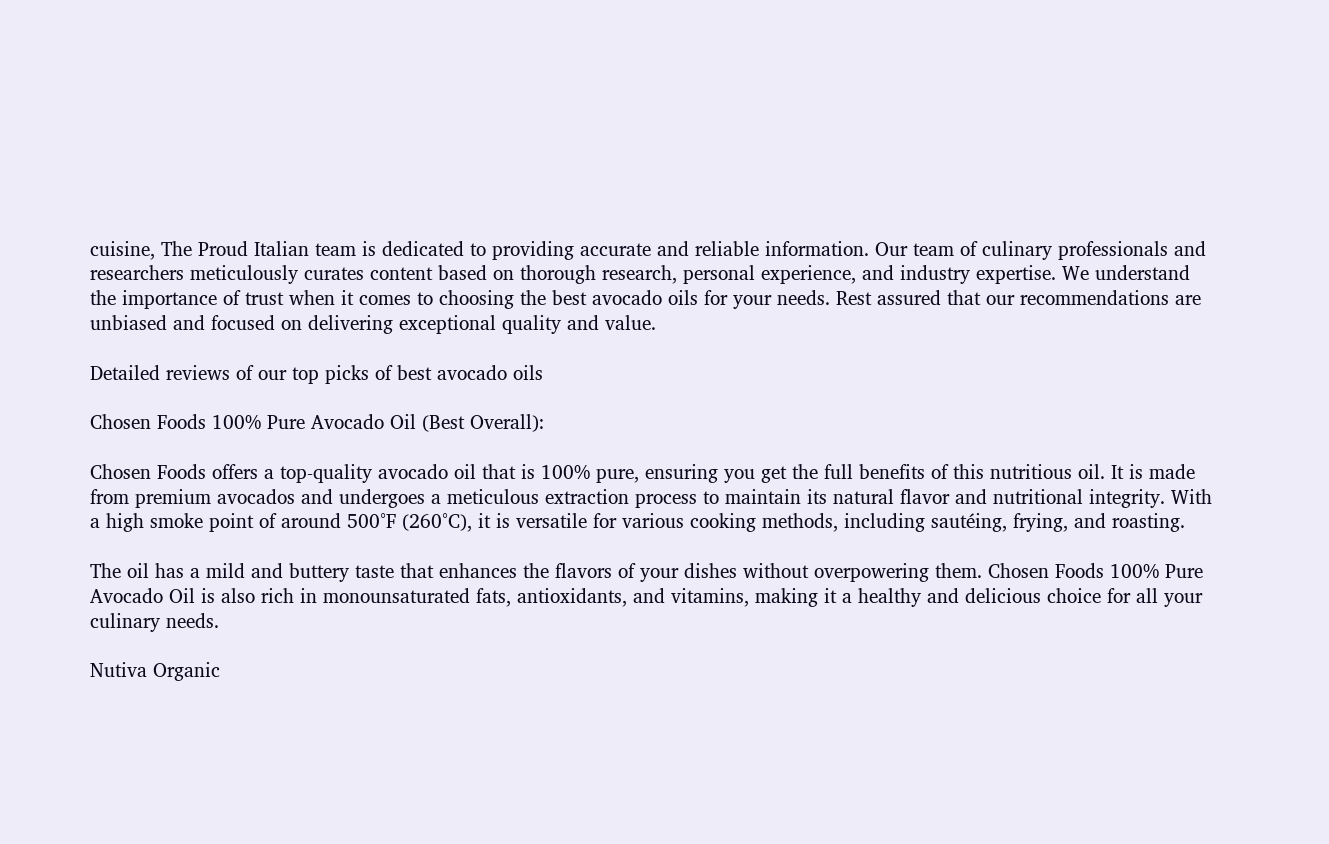cuisine, The Proud Italian team is dedicated to providing accurate and reliable information. Our team of culinary professionals and researchers meticulously curates content based on thorough research, personal experience, and industry expertise. We understand the importance of trust when it comes to choosing the best avocado oils for your needs. Rest assured that our recommendations are unbiased and focused on delivering exceptional quality and value.

Detailed reviews of our top picks of best avocado oils

Chosen Foods 100% Pure Avocado Oil (Best Overall):

Chosen Foods offers a top-quality avocado oil that is 100% pure, ensuring you get the full benefits of this nutritious oil. It is made from premium avocados and undergoes a meticulous extraction process to maintain its natural flavor and nutritional integrity. With a high smoke point of around 500°F (260°C), it is versatile for various cooking methods, including sautéing, frying, and roasting.

The oil has a mild and buttery taste that enhances the flavors of your dishes without overpowering them. Chosen Foods 100% Pure Avocado Oil is also rich in monounsaturated fats, antioxidants, and vitamins, making it a healthy and delicious choice for all your culinary needs.

Nutiva Organic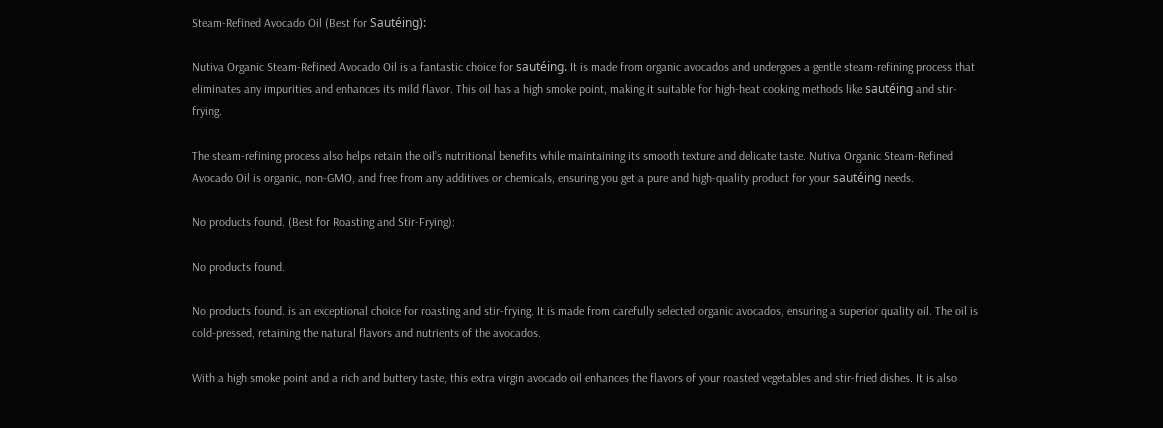Steam-Refined Avocado Oil (Best for Sautéing):

Nutiva Organic Steam-Refined Avocado Oil is a fantastic choice for sautéing. It is made from organic avocados and undergoes a gentle steam-refining process that eliminates any impurities and enhances its mild flavor. This oil has a high smoke point, making it suitable for high-heat cooking methods like sautéing and stir-frying.

The steam-refining process also helps retain the oil’s nutritional benefits while maintaining its smooth texture and delicate taste. Nutiva Organic Steam-Refined Avocado Oil is organic, non-GMO, and free from any additives or chemicals, ensuring you get a pure and high-quality product for your sautéing needs.

No products found. (Best for Roasting and Stir-Frying):

No products found.

No products found. is an exceptional choice for roasting and stir-frying. It is made from carefully selected organic avocados, ensuring a superior quality oil. The oil is cold-pressed, retaining the natural flavors and nutrients of the avocados.

With a high smoke point and a rich and buttery taste, this extra virgin avocado oil enhances the flavors of your roasted vegetables and stir-fried dishes. It is also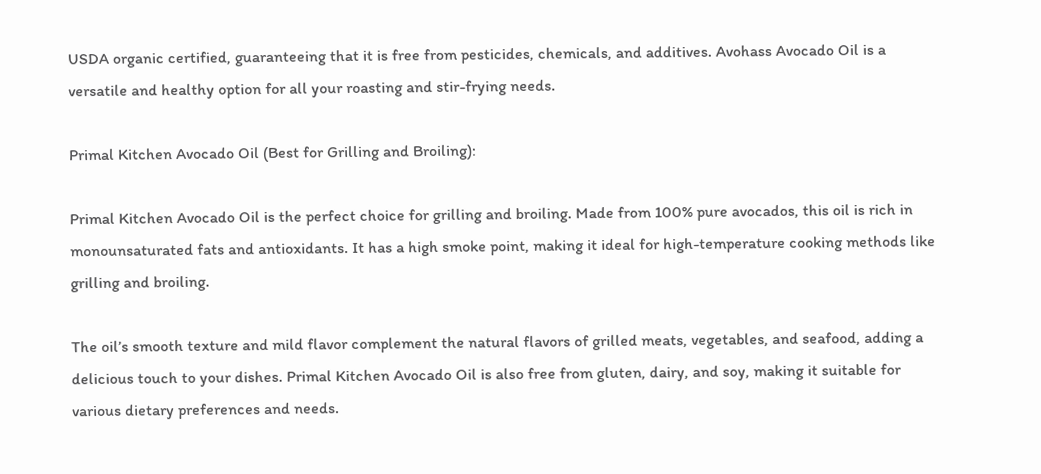USDA organic certified, guaranteeing that it is free from pesticides, chemicals, and additives. Avohass Avocado Oil is a versatile and healthy option for all your roasting and stir-frying needs.

Primal Kitchen Avocado Oil (Best for Grilling and Broiling):

Primal Kitchen Avocado Oil is the perfect choice for grilling and broiling. Made from 100% pure avocados, this oil is rich in monounsaturated fats and antioxidants. It has a high smoke point, making it ideal for high-temperature cooking methods like grilling and broiling.

The oil’s smooth texture and mild flavor complement the natural flavors of grilled meats, vegetables, and seafood, adding a delicious touch to your dishes. Primal Kitchen Avocado Oil is also free from gluten, dairy, and soy, making it suitable for various dietary preferences and needs.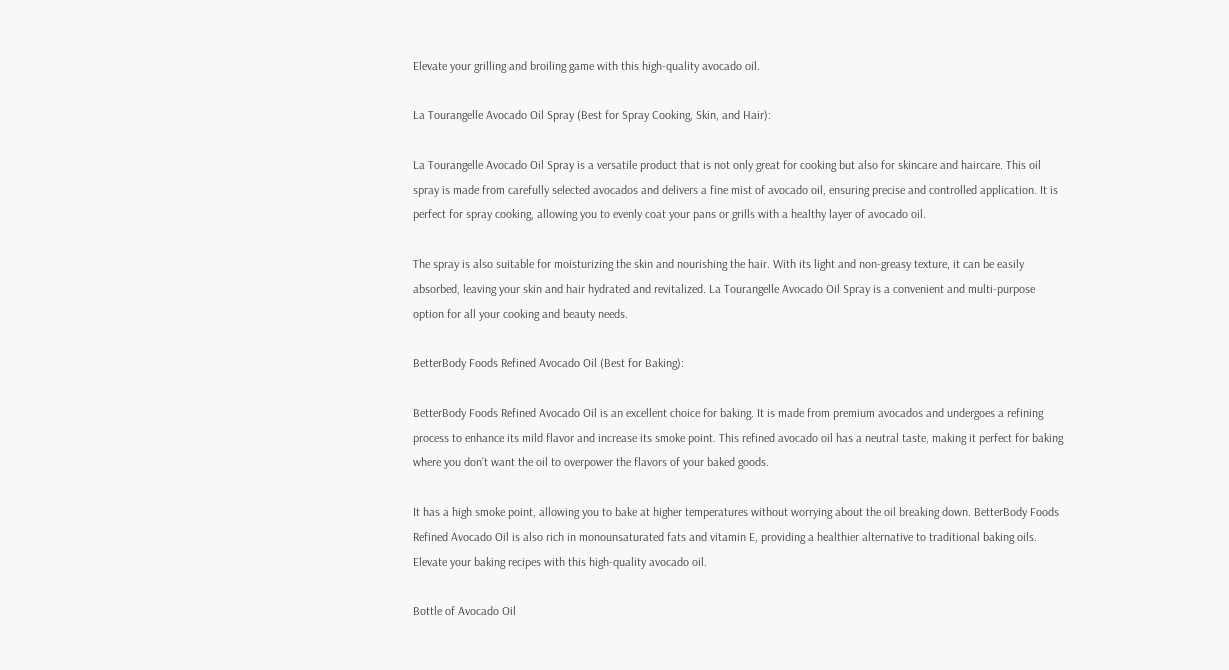Elevate your grilling and broiling game with this high-quality avocado oil.

La Tourangelle Avocado Oil Spray (Best for Spray Cooking, Skin, and Hair):

La Tourangelle Avocado Oil Spray is a versatile product that is not only great for cooking but also for skincare and haircare. This oil spray is made from carefully selected avocados and delivers a fine mist of avocado oil, ensuring precise and controlled application. It is perfect for spray cooking, allowing you to evenly coat your pans or grills with a healthy layer of avocado oil.

The spray is also suitable for moisturizing the skin and nourishing the hair. With its light and non-greasy texture, it can be easily absorbed, leaving your skin and hair hydrated and revitalized. La Tourangelle Avocado Oil Spray is a convenient and multi-purpose option for all your cooking and beauty needs.

BetterBody Foods Refined Avocado Oil (Best for Baking):

BetterBody Foods Refined Avocado Oil is an excellent choice for baking. It is made from premium avocados and undergoes a refining process to enhance its mild flavor and increase its smoke point. This refined avocado oil has a neutral taste, making it perfect for baking where you don’t want the oil to overpower the flavors of your baked goods.

It has a high smoke point, allowing you to bake at higher temperatures without worrying about the oil breaking down. BetterBody Foods Refined Avocado Oil is also rich in monounsaturated fats and vitamin E, providing a healthier alternative to traditional baking oils. Elevate your baking recipes with this high-quality avocado oil.

Bottle of Avocado Oil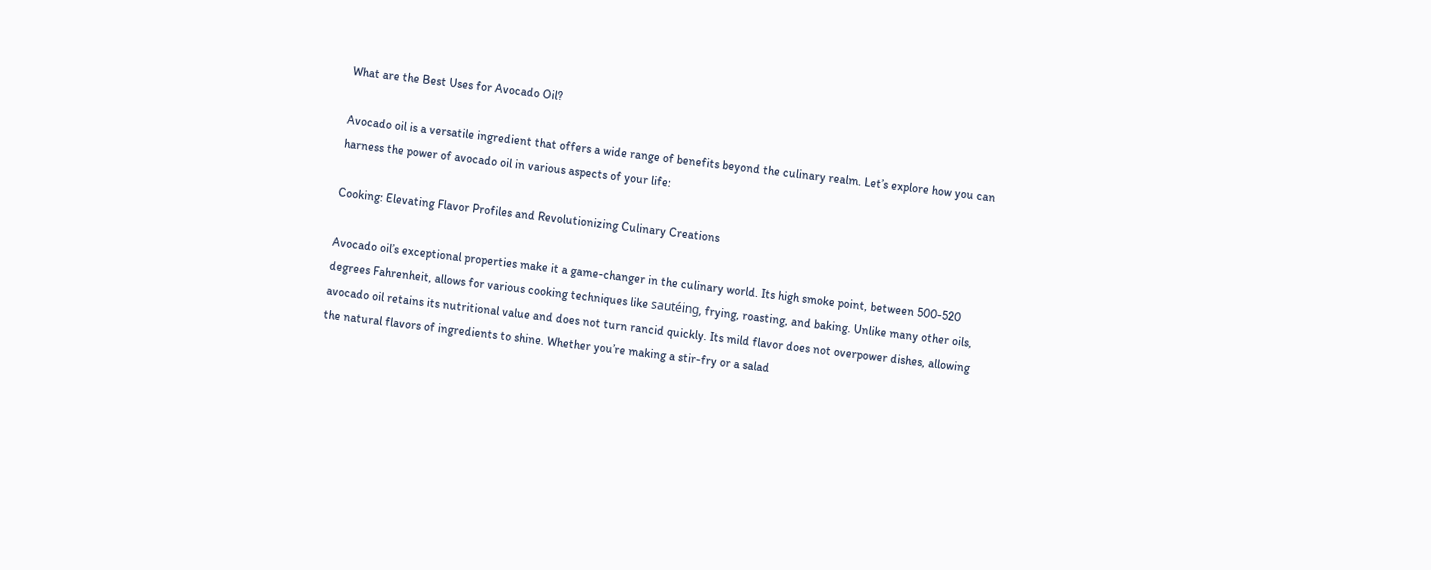What are the Best Uses for Avocado Oil?

Avocado oil is a versatile ingredient that offers a wide range of benefits beyond the culinary realm. Let’s explore how you can harness the power of avocado oil in various aspects of your life:

Cooking: Elevating Flavor Profiles and Revolutionizing Culinary Creations

Avocado oil’s exceptional properties make it a game-changer in the culinary world. Its high smoke point, between 500-520 degrees Fahrenheit, allows for various cooking techniques like sautéing, frying, roasting, and baking. Unlike many other oils, avocado oil retains its nutritional value and does not turn rancid quickly. Its mild flavor does not overpower dishes, allowing the natural flavors of ingredients to shine. Whether you’re making a stir-fry or a salad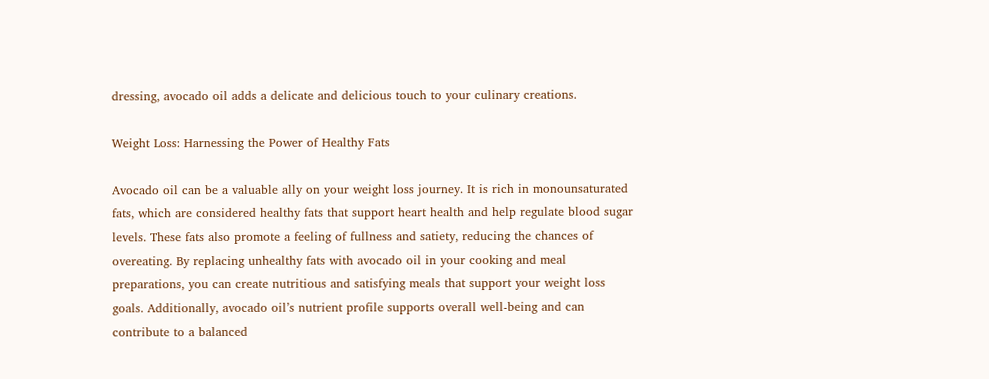dressing, avocado oil adds a delicate and delicious touch to your culinary creations.

Weight Loss: Harnessing the Power of Healthy Fats

Avocado oil can be a valuable ally on your weight loss journey. It is rich in monounsaturated fats, which are considered healthy fats that support heart health and help regulate blood sugar levels. These fats also promote a feeling of fullness and satiety, reducing the chances of overeating. By replacing unhealthy fats with avocado oil in your cooking and meal preparations, you can create nutritious and satisfying meals that support your weight loss goals. Additionally, avocado oil’s nutrient profile supports overall well-being and can contribute to a balanced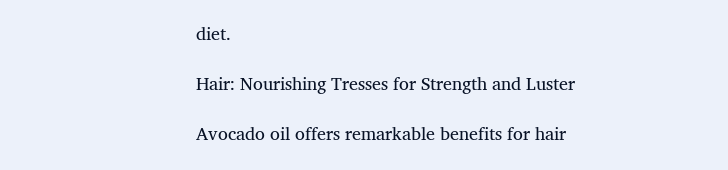diet.

Hair: Nourishing Tresses for Strength and Luster

Avocado oil offers remarkable benefits for hair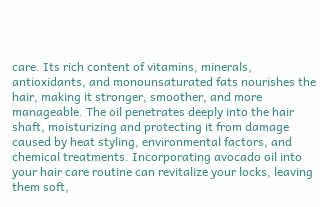care. Its rich content of vitamins, minerals, antioxidants, and monounsaturated fats nourishes the hair, making it stronger, smoother, and more manageable. The oil penetrates deeply into the hair shaft, moisturizing and protecting it from damage caused by heat styling, environmental factors, and chemical treatments. Incorporating avocado oil into your hair care routine can revitalize your locks, leaving them soft,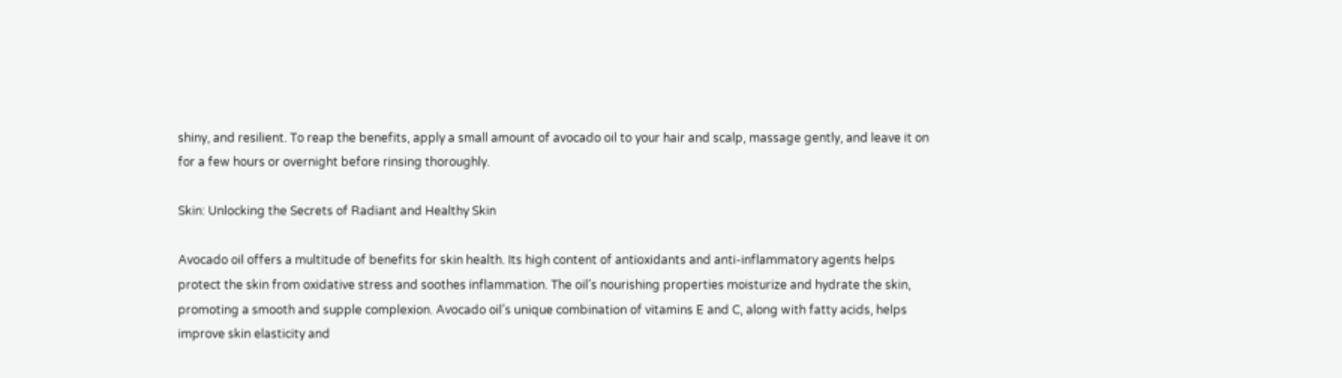shiny, and resilient. To reap the benefits, apply a small amount of avocado oil to your hair and scalp, massage gently, and leave it on for a few hours or overnight before rinsing thoroughly.

Skin: Unlocking the Secrets of Radiant and Healthy Skin

Avocado oil offers a multitude of benefits for skin health. Its high content of antioxidants and anti-inflammatory agents helps protect the skin from oxidative stress and soothes inflammation. The oil’s nourishing properties moisturize and hydrate the skin, promoting a smooth and supple complexion. Avocado oil’s unique combination of vitamins E and C, along with fatty acids, helps improve skin elasticity and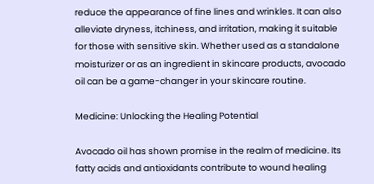reduce the appearance of fine lines and wrinkles. It can also alleviate dryness, itchiness, and irritation, making it suitable for those with sensitive skin. Whether used as a standalone moisturizer or as an ingredient in skincare products, avocado oil can be a game-changer in your skincare routine.

Medicine: Unlocking the Healing Potential

Avocado oil has shown promise in the realm of medicine. Its fatty acids and antioxidants contribute to wound healing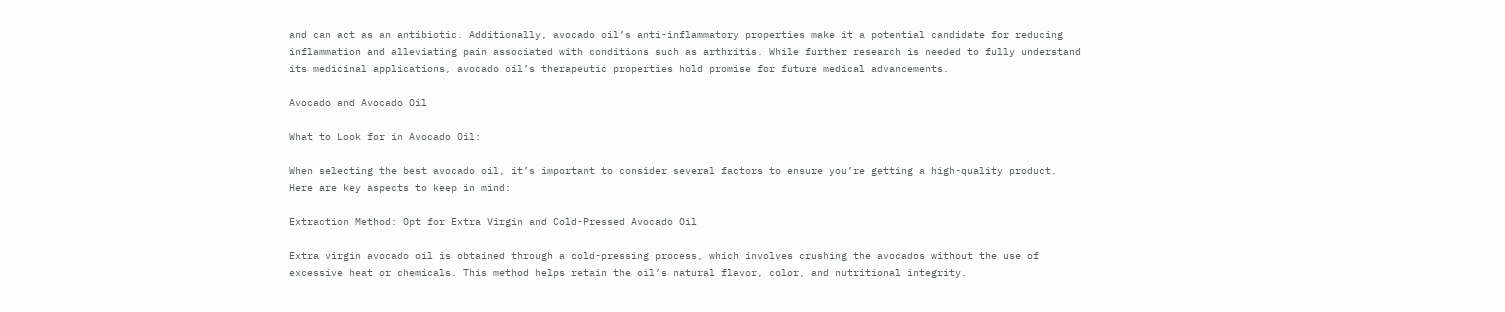and can act as an antibiotic. Additionally, avocado oil’s anti-inflammatory properties make it a potential candidate for reducing inflammation and alleviating pain associated with conditions such as arthritis. While further research is needed to fully understand its medicinal applications, avocado oil’s therapeutic properties hold promise for future medical advancements.

Avocado and Avocado Oil

What to Look for in Avocado Oil:

When selecting the best avocado oil, it’s important to consider several factors to ensure you’re getting a high-quality product. Here are key aspects to keep in mind:

Extraction Method: Opt for Extra Virgin and Cold-Pressed Avocado Oil

Extra virgin avocado oil is obtained through a cold-pressing process, which involves crushing the avocados without the use of excessive heat or chemicals. This method helps retain the oil’s natural flavor, color, and nutritional integrity.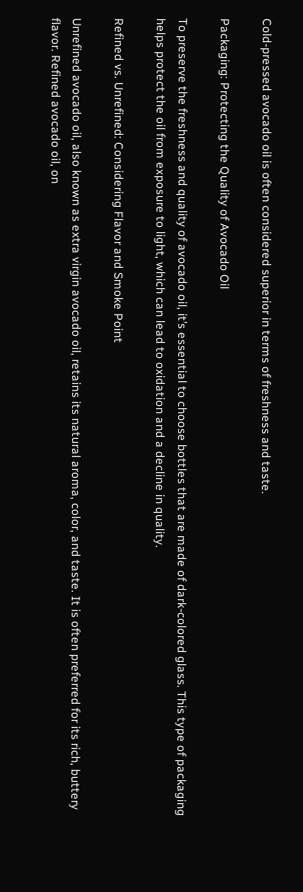Cold-pressed avocado oil is often considered superior in terms of freshness and taste.

Packaging: Protecting the Quality of Avocado Oil

To preserve the freshness and quality of avocado oil, it’s essential to choose bottles that are made of dark-colored glass. This type of packaging helps protect the oil from exposure to light, which can lead to oxidation and a decline in quality.

Refined vs. Unrefined: Considering Flavor and Smoke Point

Unrefined avocado oil, also known as extra virgin avocado oil, retains its natural aroma, color, and taste. It is often preferred for its rich, buttery flavor. Refined avocado oil, on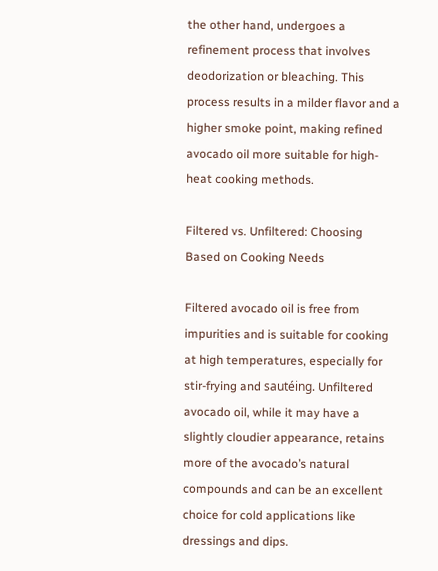the other hand, undergoes a refinement process that involves deodorization or bleaching. This process results in a milder flavor and a higher smoke point, making refined avocado oil more suitable for high-heat cooking methods.

Filtered vs. Unfiltered: Choosing Based on Cooking Needs

Filtered avocado oil is free from impurities and is suitable for cooking at high temperatures, especially for stir-frying and sautéing. Unfiltered avocado oil, while it may have a slightly cloudier appearance, retains more of the avocado’s natural compounds and can be an excellent choice for cold applications like dressings and dips.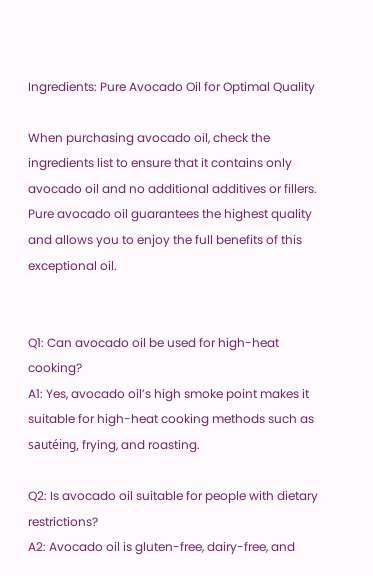Ingredients: Pure Avocado Oil for Optimal Quality

When purchasing avocado oil, check the ingredients list to ensure that it contains only avocado oil and no additional additives or fillers. Pure avocado oil guarantees the highest quality and allows you to enjoy the full benefits of this exceptional oil.


Q1: Can avocado oil be used for high-heat cooking?
A1: Yes, avocado oil’s high smoke point makes it suitable for high-heat cooking methods such as sautéing, frying, and roasting.

Q2: Is avocado oil suitable for people with dietary restrictions?
A2: Avocado oil is gluten-free, dairy-free, and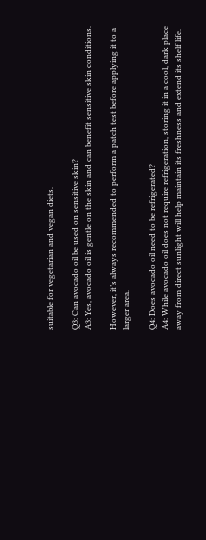suitable for vegetarian and vegan diets.

Q3: Can avocado oil be used on sensitive skin?
A3: Yes, avocado oil is gentle on the skin and can benefit sensitive skin conditions.

However, it’s always recommended to perform a patch test before applying it to a larger area.

Q4: Does avocado oil need to be refrigerated?
A4: While avocado oil does not require refrigeration, storing it in a cool, dark place away from direct sunlight will help maintain its freshness and extend its shelf life.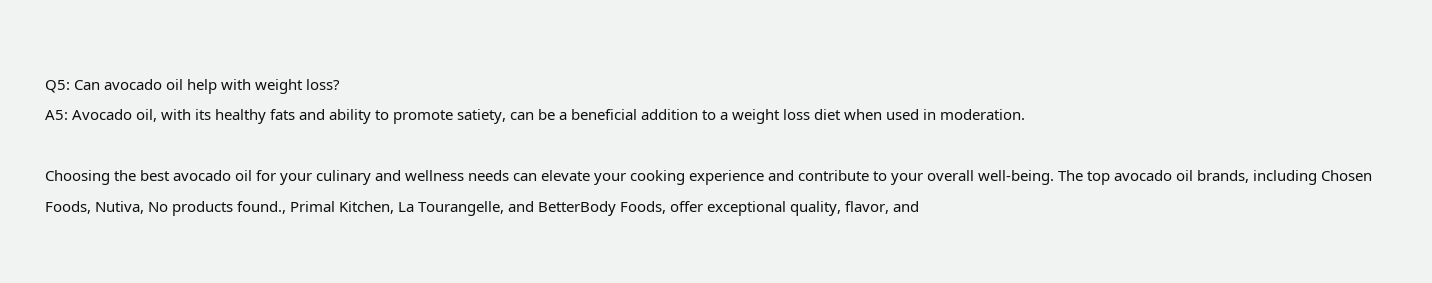Q5: Can avocado oil help with weight loss?
A5: Avocado oil, with its healthy fats and ability to promote satiety, can be a beneficial addition to a weight loss diet when used in moderation.

Choosing the best avocado oil for your culinary and wellness needs can elevate your cooking experience and contribute to your overall well-being. The top avocado oil brands, including Chosen Foods, Nutiva, No products found., Primal Kitchen, La Tourangelle, and BetterBody Foods, offer exceptional quality, flavor, and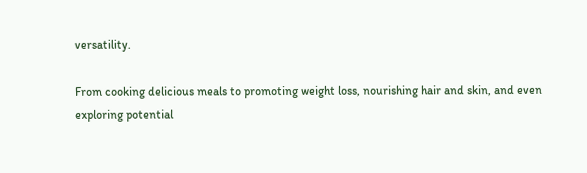versatility.

From cooking delicious meals to promoting weight loss, nourishing hair and skin, and even exploring potential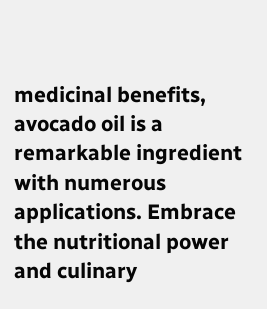medicinal benefits, avocado oil is a remarkable ingredient with numerous applications. Embrace the nutritional power and culinary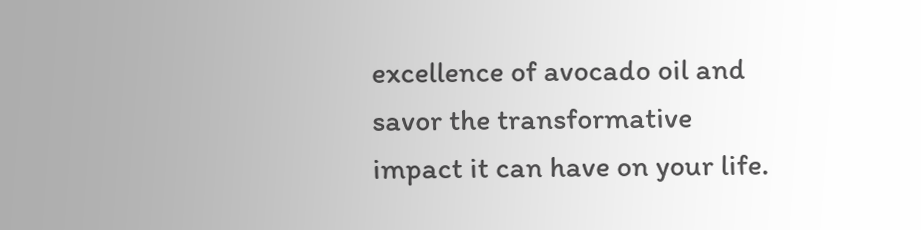excellence of avocado oil and savor the transformative impact it can have on your life.